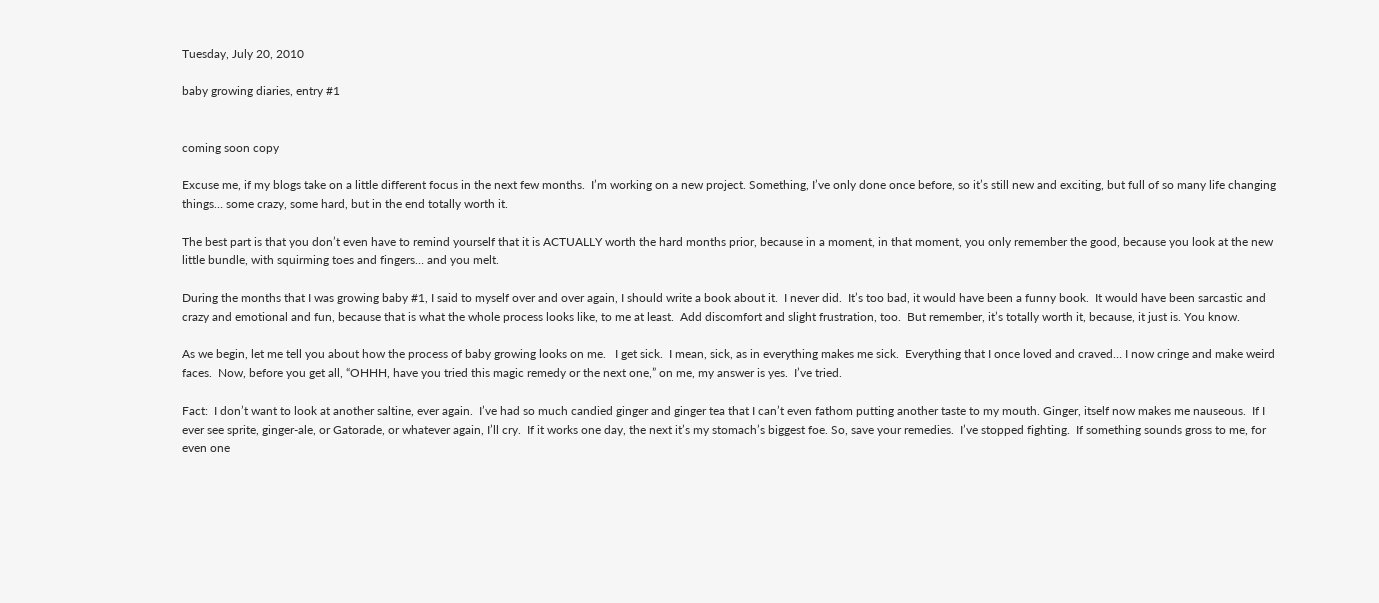Tuesday, July 20, 2010

baby growing diaries, entry #1


coming soon copy

Excuse me, if my blogs take on a little different focus in the next few months.  I’m working on a new project. Something, I’ve only done once before, so it’s still new and exciting, but full of so many life changing things… some crazy, some hard, but in the end totally worth it.

The best part is that you don’t even have to remind yourself that it is ACTUALLY worth the hard months prior, because in a moment, in that moment, you only remember the good, because you look at the new little bundle, with squirming toes and fingers… and you melt.

During the months that I was growing baby #1, I said to myself over and over again, I should write a book about it.  I never did.  It’s too bad, it would have been a funny book.  It would have been sarcastic and crazy and emotional and fun, because that is what the whole process looks like, to me at least.  Add discomfort and slight frustration, too.  But remember, it’s totally worth it, because, it just is. You know.

As we begin, let me tell you about how the process of baby growing looks on me.   I get sick.  I mean, sick, as in everything makes me sick.  Everything that I once loved and craved… I now cringe and make weird faces.  Now, before you get all, “OHHH, have you tried this magic remedy or the next one,” on me, my answer is yes.  I’ve tried.

Fact:  I don’t want to look at another saltine, ever again.  I’ve had so much candied ginger and ginger tea that I can’t even fathom putting another taste to my mouth. Ginger, itself now makes me nauseous.  If I ever see sprite, ginger-ale, or Gatorade, or whatever again, I’ll cry.  If it works one day, the next it’s my stomach’s biggest foe. So, save your remedies.  I’ve stopped fighting.  If something sounds gross to me, for even one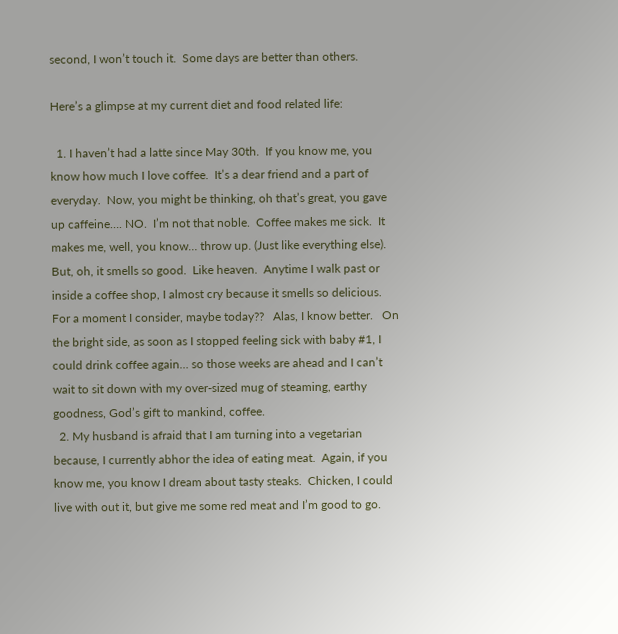second, I won’t touch it.  Some days are better than others.

Here’s a glimpse at my current diet and food related life:

  1. I haven’t had a latte since May 30th.  If you know me, you know how much I love coffee.  It’s a dear friend and a part of everyday.  Now, you might be thinking, oh that’s great, you gave up caffeine…. NO.  I’m not that noble.  Coffee makes me sick.  It makes me, well, you know… throw up. (Just like everything else).  But, oh, it smells so good.  Like heaven.  Anytime I walk past or inside a coffee shop, I almost cry because it smells so delicious.  For a moment I consider, maybe today??   Alas, I know better.   On the bright side, as soon as I stopped feeling sick with baby #1, I could drink coffee again… so those weeks are ahead and I can’t wait to sit down with my over-sized mug of steaming, earthy goodness, God’s gift to mankind, coffee.
  2. My husband is afraid that I am turning into a vegetarian because, I currently abhor the idea of eating meat.  Again, if you know me, you know I dream about tasty steaks.  Chicken, I could live with out it, but give me some red meat and I’m good to go.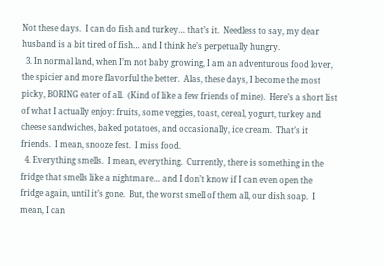Not these days.  I can do fish and turkey… that’s it.  Needless to say, my dear husband is a bit tired of fish… and I think he’s perpetually hungry.
  3. In normal land, when I’m not baby growing, I am an adventurous food lover, the spicier and more flavorful the better.  Alas, these days, I become the most picky, BORING eater of all.  (Kind of like a few friends of mine).  Here’s a short list of what I actually enjoy: fruits, some veggies, toast, cereal, yogurt, turkey and cheese sandwiches, baked potatoes, and occasionally, ice cream.  That’s it friends.  I mean, snooze fest.  I miss food.
  4. Everything smells.  I mean, everything.  Currently, there is something in the fridge that smells like a nightmare… and I don’t know if I can even open the fridge again, until it’s gone.  But, the worst smell of them all, our dish soap.  I mean, I can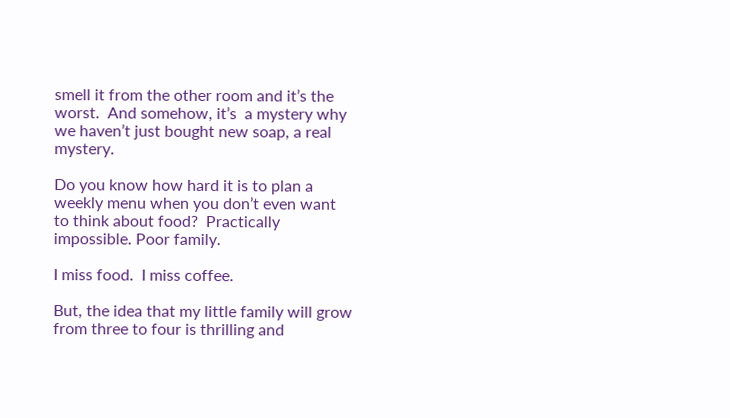smell it from the other room and it’s the worst.  And somehow, it’s  a mystery why we haven’t just bought new soap, a real mystery.

Do you know how hard it is to plan a weekly menu when you don’t even want to think about food?  Practically impossible. Poor family.

I miss food.  I miss coffee.

But, the idea that my little family will grow from three to four is thrilling and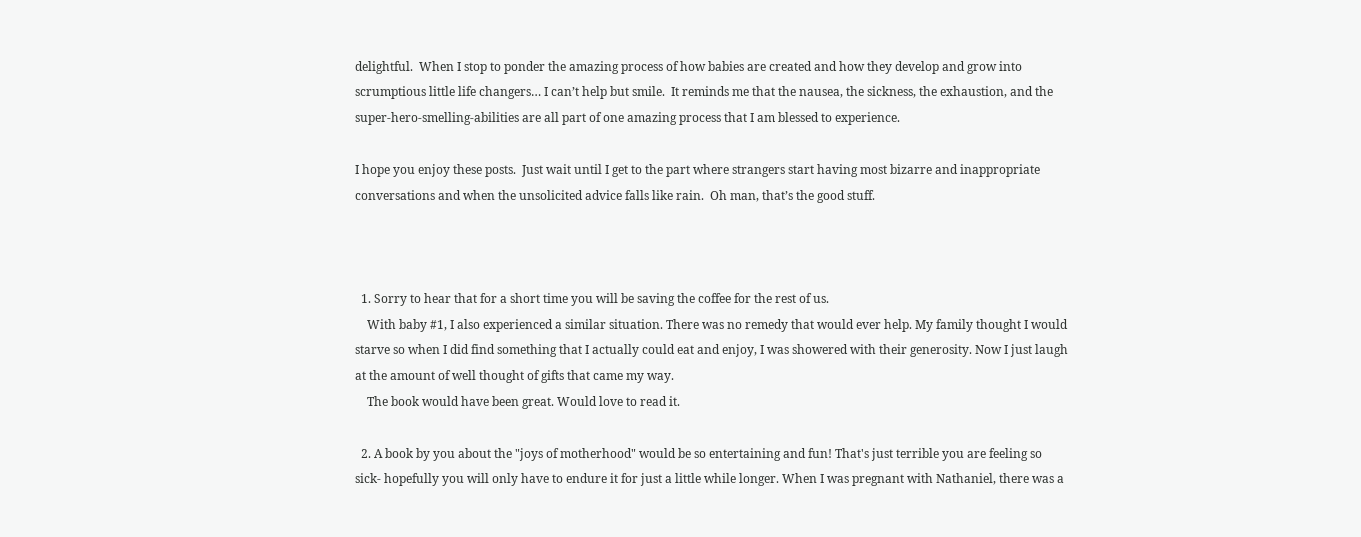delightful.  When I stop to ponder the amazing process of how babies are created and how they develop and grow into scrumptious little life changers… I can’t help but smile.  It reminds me that the nausea, the sickness, the exhaustion, and the super-hero-smelling-abilities are all part of one amazing process that I am blessed to experience.

I hope you enjoy these posts.  Just wait until I get to the part where strangers start having most bizarre and inappropriate conversations and when the unsolicited advice falls like rain.  Oh man, that’s the good stuff.



  1. Sorry to hear that for a short time you will be saving the coffee for the rest of us.
    With baby #1, I also experienced a similar situation. There was no remedy that would ever help. My family thought I would starve so when I did find something that I actually could eat and enjoy, I was showered with their generosity. Now I just laugh at the amount of well thought of gifts that came my way.
    The book would have been great. Would love to read it.

  2. A book by you about the "joys of motherhood" would be so entertaining and fun! That's just terrible you are feeling so sick- hopefully you will only have to endure it for just a little while longer. When I was pregnant with Nathaniel, there was a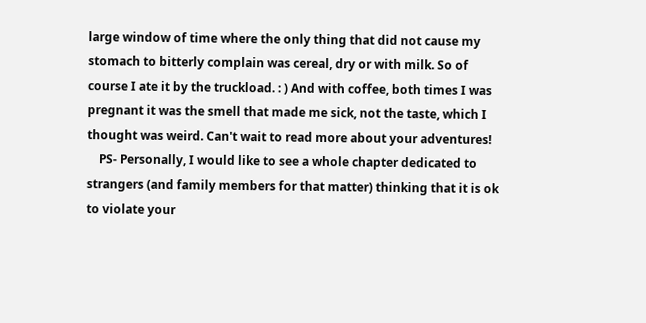large window of time where the only thing that did not cause my stomach to bitterly complain was cereal, dry or with milk. So of course I ate it by the truckload. : ) And with coffee, both times I was pregnant it was the smell that made me sick, not the taste, which I thought was weird. Can't wait to read more about your adventures!
    PS- Personally, I would like to see a whole chapter dedicated to strangers (and family members for that matter) thinking that it is ok to violate your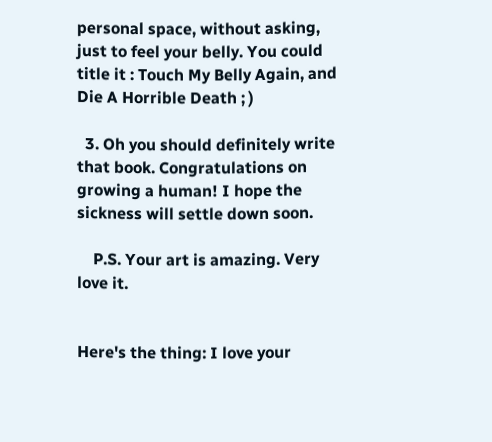personal space, without asking, just to feel your belly. You could title it : Touch My Belly Again, and Die A Horrible Death ; )

  3. Oh you should definitely write that book. Congratulations on growing a human! I hope the sickness will settle down soon.

    P.S. Your art is amazing. Very love it.


Here's the thing: I love your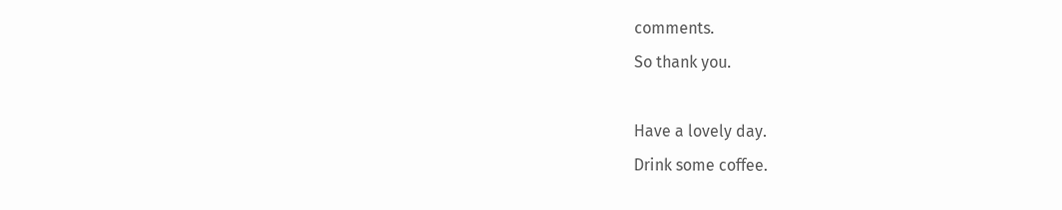comments.
So thank you.

Have a lovely day.
Drink some coffee.